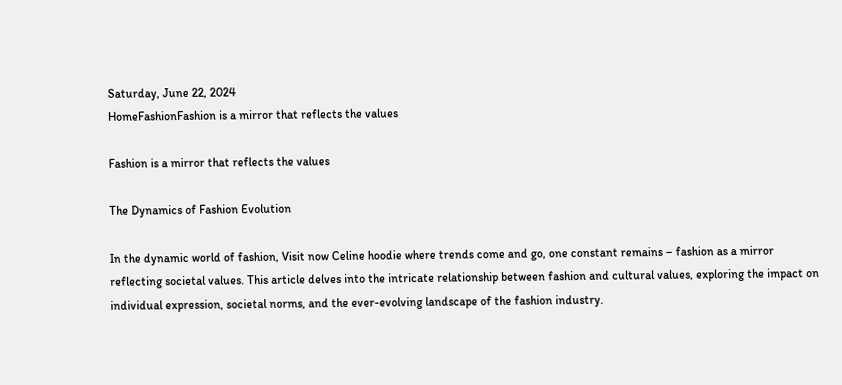Saturday, June 22, 2024
HomeFashionFashion is a mirror that reflects the values

Fashion is a mirror that reflects the values

The Dynamics of Fashion Evolution

In the dynamic world of fashion, Visit now Celine hoodie where trends come and go, one constant remains – fashion as a mirror reflecting societal values. This article delves into the intricate relationship between fashion and cultural values, exploring the impact on individual expression, societal norms, and the ever-evolving landscape of the fashion industry.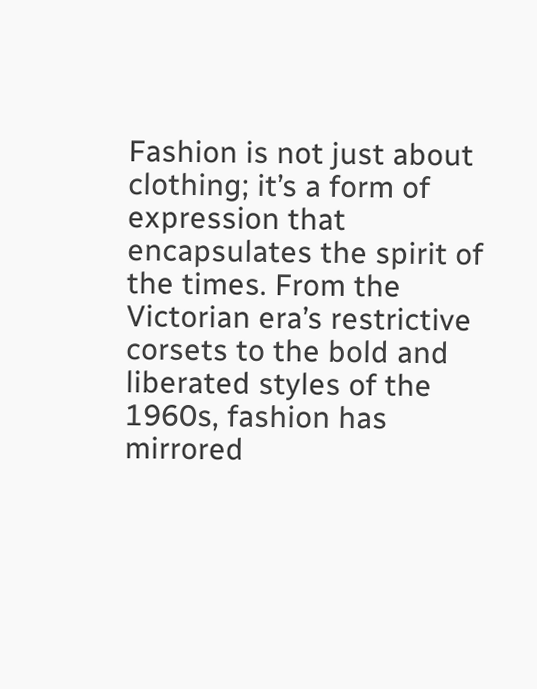Fashion is not just about clothing; it’s a form of expression that encapsulates the spirit of the times. From the Victorian era’s restrictive corsets to the bold and liberated styles of the 1960s, fashion has mirrored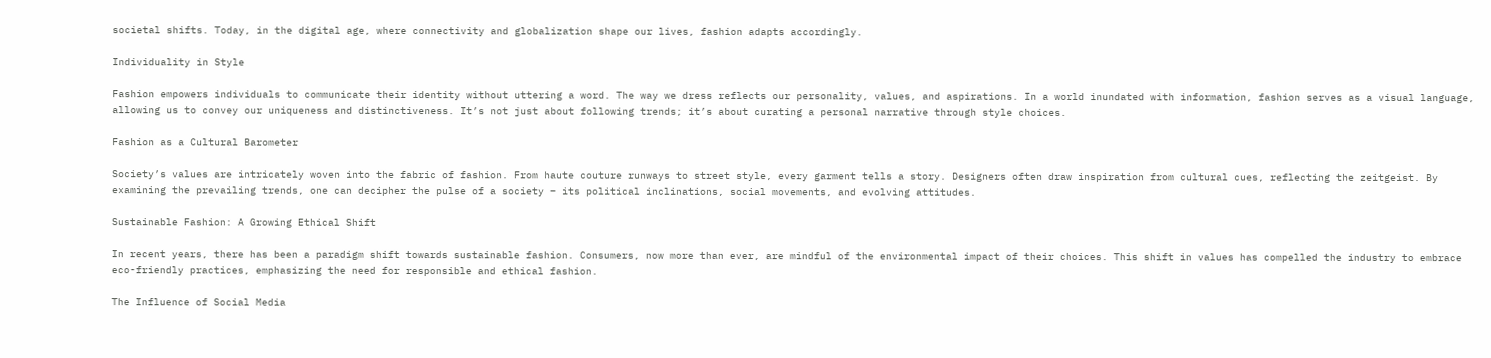societal shifts. Today, in the digital age, where connectivity and globalization shape our lives, fashion adapts accordingly.

Individuality in Style

Fashion empowers individuals to communicate their identity without uttering a word. The way we dress reflects our personality, values, and aspirations. In a world inundated with information, fashion serves as a visual language, allowing us to convey our uniqueness and distinctiveness. It’s not just about following trends; it’s about curating a personal narrative through style choices.

Fashion as a Cultural Barometer

Society’s values are intricately woven into the fabric of fashion. From haute couture runways to street style, every garment tells a story. Designers often draw inspiration from cultural cues, reflecting the zeitgeist. By examining the prevailing trends, one can decipher the pulse of a society – its political inclinations, social movements, and evolving attitudes.

Sustainable Fashion: A Growing Ethical Shift

In recent years, there has been a paradigm shift towards sustainable fashion. Consumers, now more than ever, are mindful of the environmental impact of their choices. This shift in values has compelled the industry to embrace eco-friendly practices, emphasizing the need for responsible and ethical fashion.

The Influence of Social Media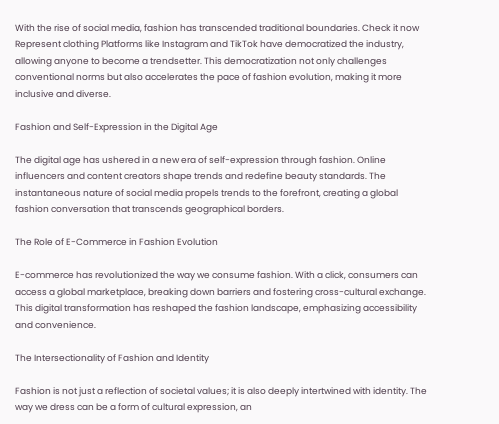With the rise of social media, fashion has transcended traditional boundaries. Check it now Represent clothing Platforms like Instagram and TikTok have democratized the industry, allowing anyone to become a trendsetter. This democratization not only challenges conventional norms but also accelerates the pace of fashion evolution, making it more inclusive and diverse.

Fashion and Self-Expression in the Digital Age

The digital age has ushered in a new era of self-expression through fashion. Online influencers and content creators shape trends and redefine beauty standards. The instantaneous nature of social media propels trends to the forefront, creating a global fashion conversation that transcends geographical borders.

The Role of E-Commerce in Fashion Evolution

E-commerce has revolutionized the way we consume fashion. With a click, consumers can access a global marketplace, breaking down barriers and fostering cross-cultural exchange. This digital transformation has reshaped the fashion landscape, emphasizing accessibility and convenience.

The Intersectionality of Fashion and Identity

Fashion is not just a reflection of societal values; it is also deeply intertwined with identity. The way we dress can be a form of cultural expression, an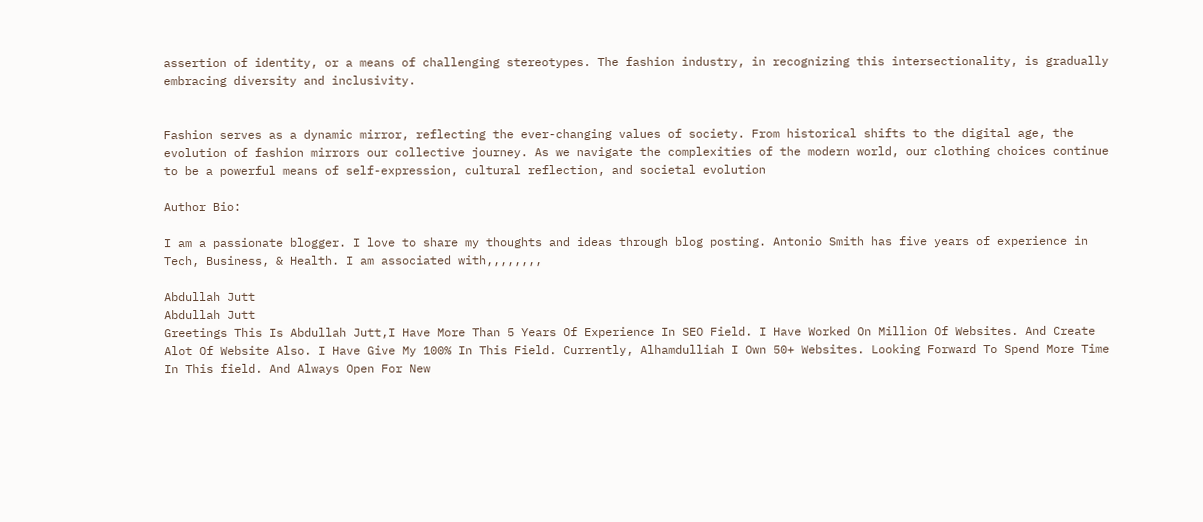assertion of identity, or a means of challenging stereotypes. The fashion industry, in recognizing this intersectionality, is gradually embracing diversity and inclusivity.


Fashion serves as a dynamic mirror, reflecting the ever-changing values of society. From historical shifts to the digital age, the evolution of fashion mirrors our collective journey. As we navigate the complexities of the modern world, our clothing choices continue to be a powerful means of self-expression, cultural reflection, and societal evolution

Author Bio:

I am a passionate blogger. I love to share my thoughts and ideas through blog posting. Antonio Smith has five years of experience in Tech, Business, & Health. I am associated with,,,,,,,,

Abdullah Jutt
Abdullah Jutt
Greetings This Is Abdullah Jutt,I Have More Than 5 Years Of Experience In SEO Field. I Have Worked On Million Of Websites. And Create Alot Of Website Also. I Have Give My 100% In This Field. Currently, Alhamdulliah I Own 50+ Websites. Looking Forward To Spend More Time In This field. And Always Open For New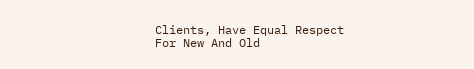Clients, Have Equal Respect For New And Old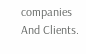companies And Clients.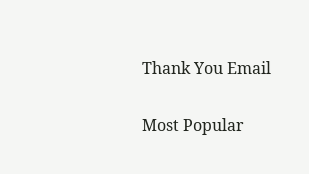Thank You Email

Most Popular